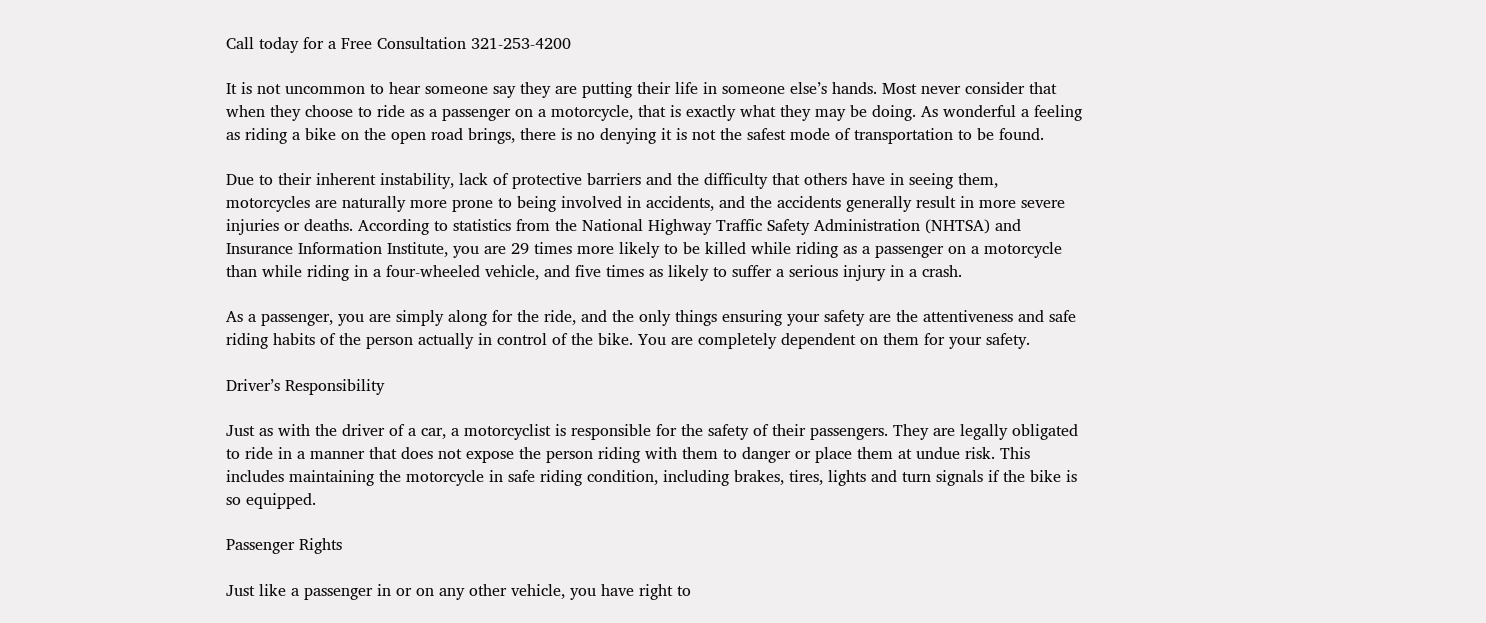Call today for a Free Consultation 321-253-4200

It is not uncommon to hear someone say they are putting their life in someone else’s hands. Most never consider that when they choose to ride as a passenger on a motorcycle, that is exactly what they may be doing. As wonderful a feeling as riding a bike on the open road brings, there is no denying it is not the safest mode of transportation to be found.

Due to their inherent instability, lack of protective barriers and the difficulty that others have in seeing them, motorcycles are naturally more prone to being involved in accidents, and the accidents generally result in more severe injuries or deaths. According to statistics from the National Highway Traffic Safety Administration (NHTSA) and Insurance Information Institute, you are 29 times more likely to be killed while riding as a passenger on a motorcycle than while riding in a four-wheeled vehicle, and five times as likely to suffer a serious injury in a crash.

As a passenger, you are simply along for the ride, and the only things ensuring your safety are the attentiveness and safe riding habits of the person actually in control of the bike. You are completely dependent on them for your safety.

Driver’s Responsibility

Just as with the driver of a car, a motorcyclist is responsible for the safety of their passengers. They are legally obligated to ride in a manner that does not expose the person riding with them to danger or place them at undue risk. This includes maintaining the motorcycle in safe riding condition, including brakes, tires, lights and turn signals if the bike is so equipped.

Passenger Rights

Just like a passenger in or on any other vehicle, you have right to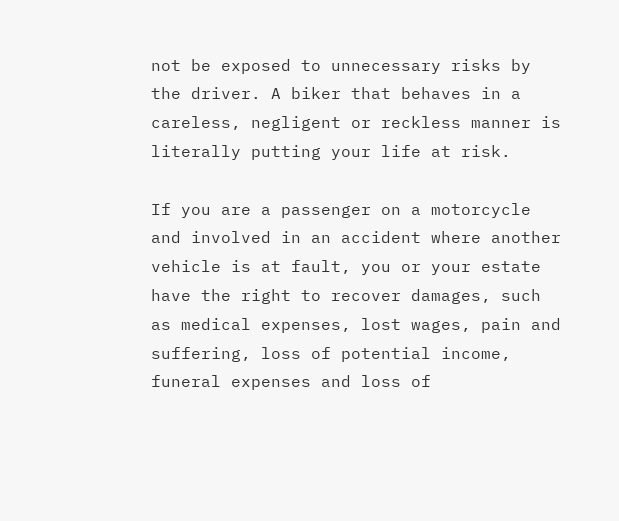not be exposed to unnecessary risks by the driver. A biker that behaves in a careless, negligent or reckless manner is literally putting your life at risk.

If you are a passenger on a motorcycle and involved in an accident where another vehicle is at fault, you or your estate have the right to recover damages, such as medical expenses, lost wages, pain and suffering, loss of potential income, funeral expenses and loss of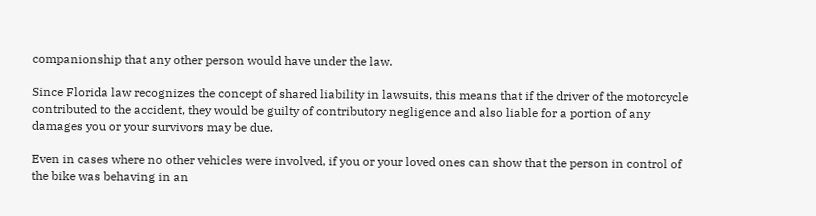companionship that any other person would have under the law.

Since Florida law recognizes the concept of shared liability in lawsuits, this means that if the driver of the motorcycle contributed to the accident, they would be guilty of contributory negligence and also liable for a portion of any damages you or your survivors may be due.

Even in cases where no other vehicles were involved, if you or your loved ones can show that the person in control of the bike was behaving in an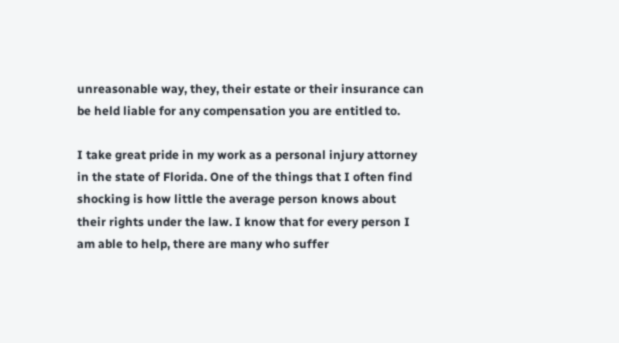unreasonable way, they, their estate or their insurance can be held liable for any compensation you are entitled to.

I take great pride in my work as a personal injury attorney in the state of Florida. One of the things that I often find shocking is how little the average person knows about their rights under the law. I know that for every person I am able to help, there are many who suffer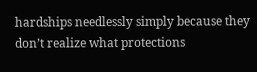hardships needlessly simply because they don’t realize what protections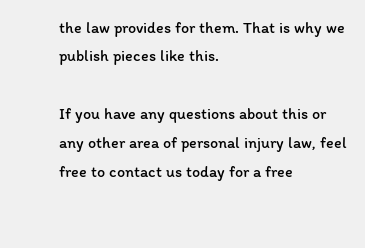the law provides for them. That is why we publish pieces like this.

If you have any questions about this or any other area of personal injury law, feel free to contact us today for a free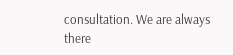consultation. We are always there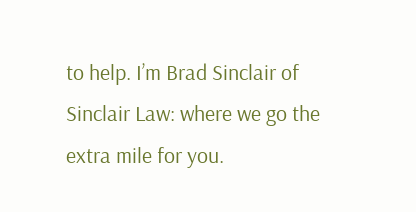to help. I’m Brad Sinclair of Sinclair Law: where we go the extra mile for you.